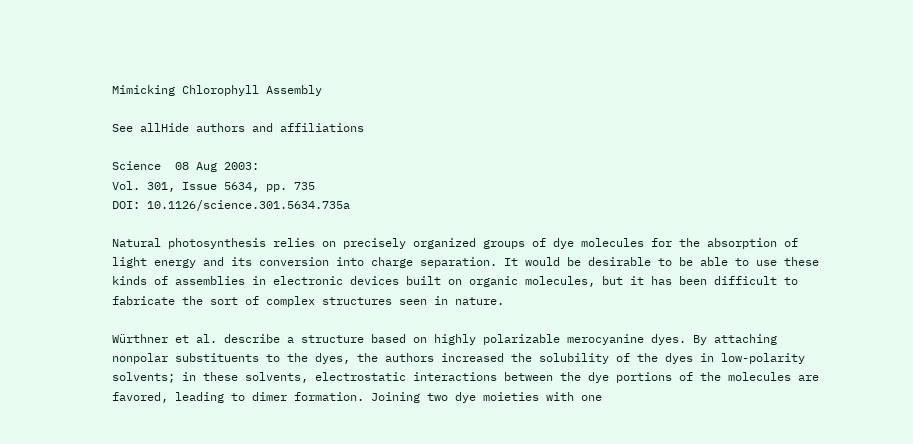Mimicking Chlorophyll Assembly

See allHide authors and affiliations

Science  08 Aug 2003:
Vol. 301, Issue 5634, pp. 735
DOI: 10.1126/science.301.5634.735a

Natural photosynthesis relies on precisely organized groups of dye molecules for the absorption of light energy and its conversion into charge separation. It would be desirable to be able to use these kinds of assemblies in electronic devices built on organic molecules, but it has been difficult to fabricate the sort of complex structures seen in nature.

Würthner et al. describe a structure based on highly polarizable merocyanine dyes. By attaching nonpolar substituents to the dyes, the authors increased the solubility of the dyes in low-polarity solvents; in these solvents, electrostatic interactions between the dye portions of the molecules are favored, leading to dimer formation. Joining two dye moieties with one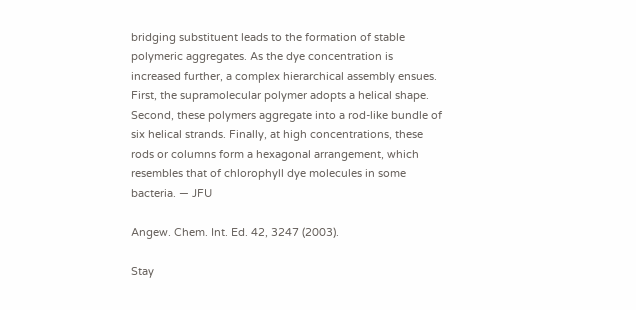bridging substituent leads to the formation of stable polymeric aggregates. As the dye concentration is increased further, a complex hierarchical assembly ensues. First, the supramolecular polymer adopts a helical shape. Second, these polymers aggregate into a rod-like bundle of six helical strands. Finally, at high concentrations, these rods or columns form a hexagonal arrangement, which resembles that of chlorophyll dye molecules in some bacteria. — JFU

Angew. Chem. Int. Ed. 42, 3247 (2003).

Stay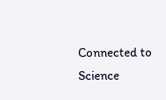Connected to Science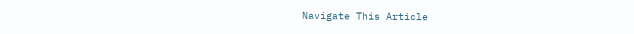Navigate This Article